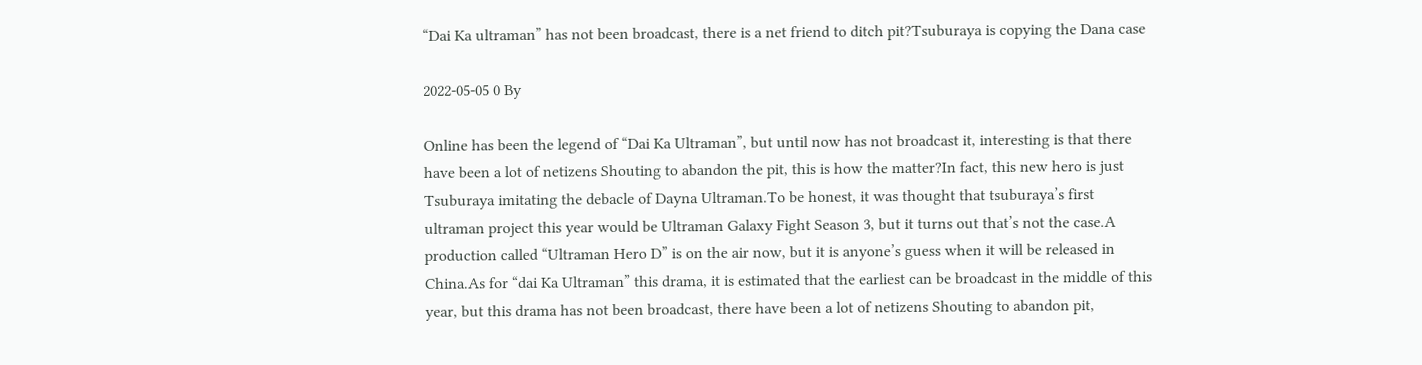“Dai Ka ultraman” has not been broadcast, there is a net friend to ditch pit?Tsuburaya is copying the Dana case

2022-05-05 0 By

Online has been the legend of “Dai Ka Ultraman”, but until now has not broadcast it, interesting is that there have been a lot of netizens Shouting to abandon the pit, this is how the matter?In fact, this new hero is just Tsuburaya imitating the debacle of Dayna Ultraman.To be honest, it was thought that tsuburaya’s first ultraman project this year would be Ultraman Galaxy Fight Season 3, but it turns out that’s not the case.A production called “Ultraman Hero D” is on the air now, but it is anyone’s guess when it will be released in China.As for “dai Ka Ultraman” this drama, it is estimated that the earliest can be broadcast in the middle of this year, but this drama has not been broadcast, there have been a lot of netizens Shouting to abandon pit,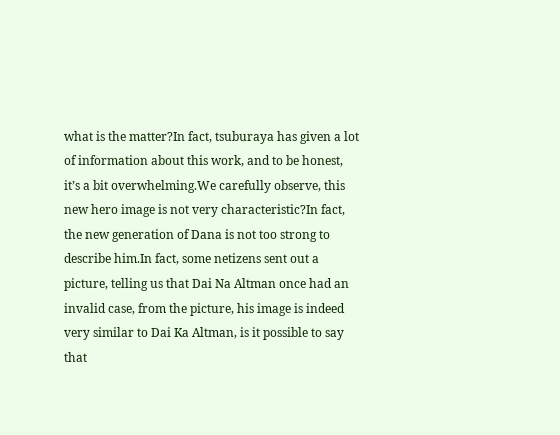what is the matter?In fact, tsuburaya has given a lot of information about this work, and to be honest, it’s a bit overwhelming.We carefully observe, this new hero image is not very characteristic?In fact, the new generation of Dana is not too strong to describe him.In fact, some netizens sent out a picture, telling us that Dai Na Altman once had an invalid case, from the picture, his image is indeed very similar to Dai Ka Altman, is it possible to say that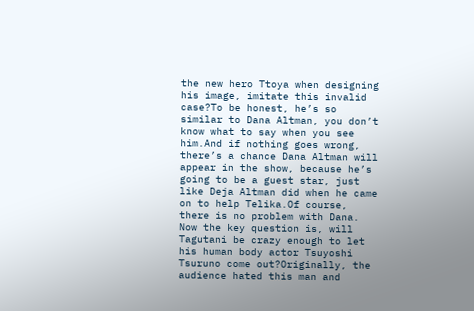the new hero Ttoya when designing his image, imitate this invalid case?To be honest, he’s so similar to Dana Altman, you don’t know what to say when you see him.And if nothing goes wrong, there’s a chance Dana Altman will appear in the show, because he’s going to be a guest star, just like Deja Altman did when he came on to help Telika.Of course, there is no problem with Dana. Now the key question is, will Tagutani be crazy enough to let his human body actor Tsuyoshi Tsuruno come out?Originally, the audience hated this man and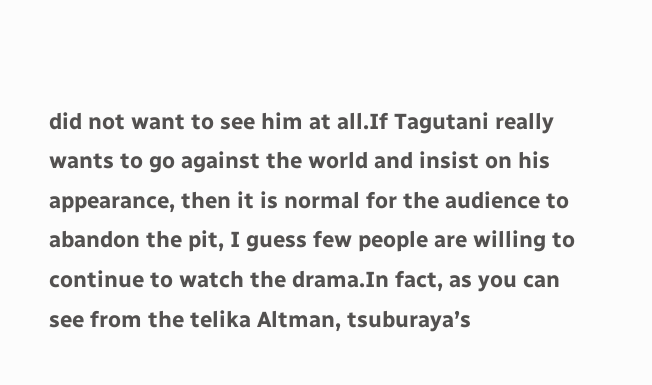did not want to see him at all.If Tagutani really wants to go against the world and insist on his appearance, then it is normal for the audience to abandon the pit, I guess few people are willing to continue to watch the drama.In fact, as you can see from the telika Altman, tsuburaya’s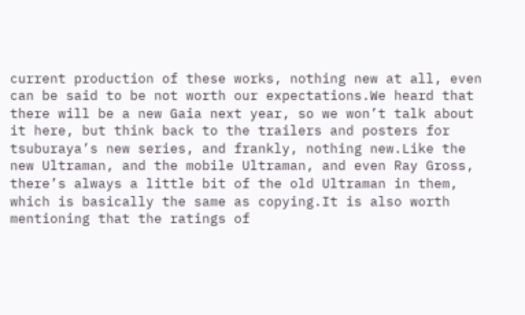current production of these works, nothing new at all, even can be said to be not worth our expectations.We heard that there will be a new Gaia next year, so we won’t talk about it here, but think back to the trailers and posters for tsuburaya’s new series, and frankly, nothing new.Like the new Ultraman, and the mobile Ultraman, and even Ray Gross, there’s always a little bit of the old Ultraman in them, which is basically the same as copying.It is also worth mentioning that the ratings of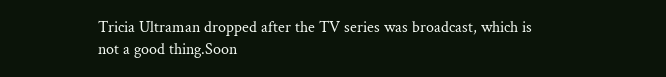Tricia Ultraman dropped after the TV series was broadcast, which is not a good thing.Soon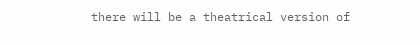there will be a theatrical version of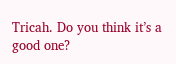Tricah. Do you think it’s a good one?